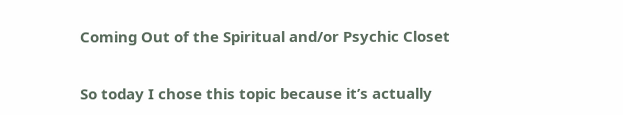Coming Out of the Spiritual and/or Psychic Closet

So today I chose this topic because it’s actually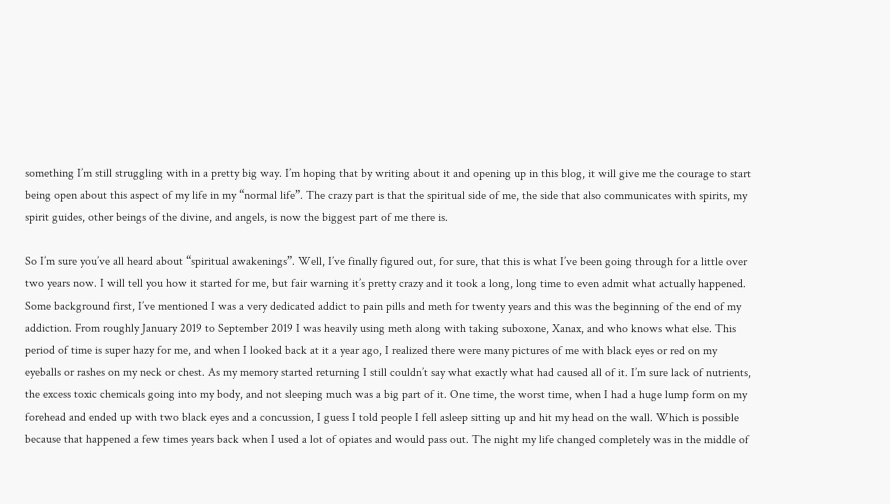something I’m still struggling with in a pretty big way. I’m hoping that by writing about it and opening up in this blog, it will give me the courage to start being open about this aspect of my life in my “normal life”. The crazy part is that the spiritual side of me, the side that also communicates with spirits, my spirit guides, other beings of the divine, and angels, is now the biggest part of me there is.

So I’m sure you’ve all heard about “spiritual awakenings”. Well, I’ve finally figured out, for sure, that this is what I’ve been going through for a little over two years now. I will tell you how it started for me, but fair warning it’s pretty crazy and it took a long, long time to even admit what actually happened. Some background first, I’ve mentioned I was a very dedicated addict to pain pills and meth for twenty years and this was the beginning of the end of my addiction. From roughly January 2019 to September 2019 I was heavily using meth along with taking suboxone, Xanax, and who knows what else. This period of time is super hazy for me, and when I looked back at it a year ago, I realized there were many pictures of me with black eyes or red on my eyeballs or rashes on my neck or chest. As my memory started returning I still couldn’t say what exactly what had caused all of it. I’m sure lack of nutrients, the excess toxic chemicals going into my body, and not sleeping much was a big part of it. One time, the worst time, when I had a huge lump form on my forehead and ended up with two black eyes and a concussion, I guess I told people I fell asleep sitting up and hit my head on the wall. Which is possible because that happened a few times years back when I used a lot of opiates and would pass out. The night my life changed completely was in the middle of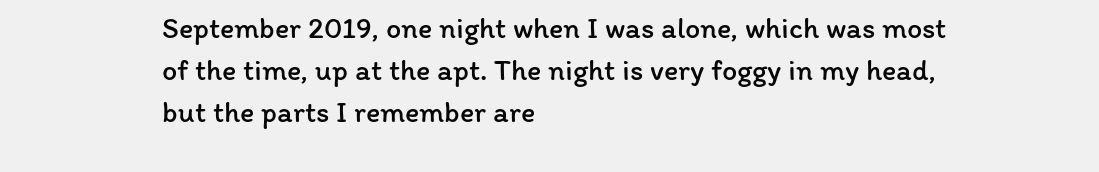September 2019, one night when I was alone, which was most of the time, up at the apt. The night is very foggy in my head, but the parts I remember are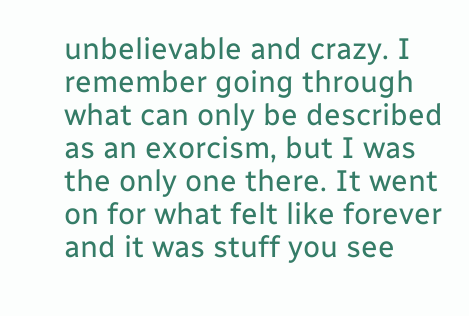unbelievable and crazy. I remember going through what can only be described as an exorcism, but I was the only one there. It went on for what felt like forever and it was stuff you see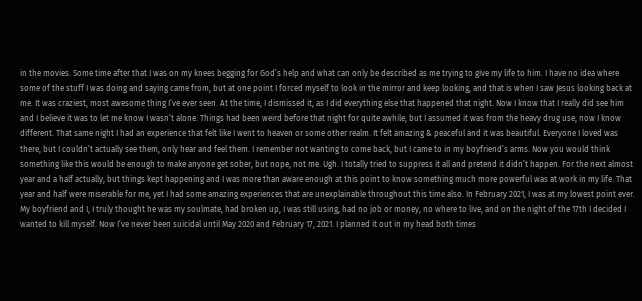in the movies. Some time after that I was on my knees begging for God’s help and what can only be described as me trying to give my life to him. I have no idea where some of the stuff I was doing and saying came from, but at one point I forced myself to look in the mirror and keep looking, and that is when I saw Jesus looking back at me. It was craziest, most awesome thing I’ve ever seen. At the time, I dismissed it, as I did everything else that happened that night. Now I know that I really did see him and I believe it was to let me know I wasn’t alone. Things had been weird before that night for quite awhile, but I assumed it was from the heavy drug use, now I know different. That same night I had an experience that felt like I went to heaven or some other realm. It felt amazing & peaceful and it was beautiful. Everyone I loved was there, but I couldn’t actually see them, only hear and feel them. I remember not wanting to come back, but I came to in my boyfriend’s arms. Now you would think something like this would be enough to make anyone get sober, but nope, not me. Ugh. I totally tried to suppress it all and pretend it didn’t happen. For the next almost year and a half actually, but things kept happening and I was more than aware enough at this point to know something much more powerful was at work in my life. That year and half were miserable for me, yet I had some amazing experiences that are unexplainable throughout this time also. In February 2021, I was at my lowest point ever. My boyfriend and I, I truly thought he was my soulmate, had broken up, I was still using, had no job or money, no where to live, and on the night of the 17th I decided I wanted to kill myself. Now I’ve never been suicidal until May 2020 and February 17, 2021. I planned it out in my head both times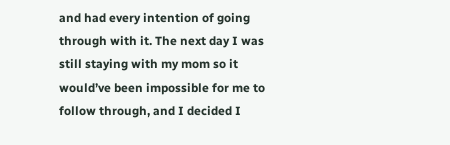and had every intention of going through with it. The next day I was still staying with my mom so it would’ve been impossible for me to follow through, and I decided I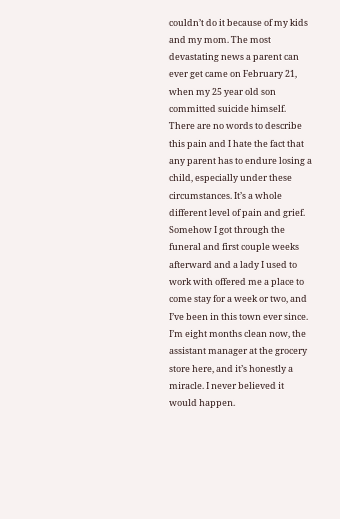couldn’t do it because of my kids and my mom. The most devastating news a parent can ever get came on February 21, when my 25 year old son committed suicide himself. There are no words to describe this pain and I hate the fact that any parent has to endure losing a child, especially under these circumstances. It’s a whole different level of pain and grief. Somehow I got through the funeral and first couple weeks afterward and a lady I used to work with offered me a place to come stay for a week or two, and I’ve been in this town ever since. I’m eight months clean now, the assistant manager at the grocery store here, and it’s honestly a miracle. I never believed it would happen.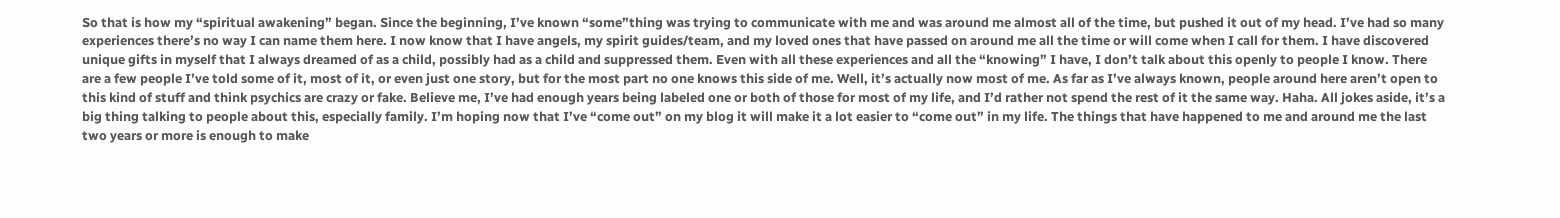So that is how my “spiritual awakening” began. Since the beginning, I’ve known “some”thing was trying to communicate with me and was around me almost all of the time, but pushed it out of my head. I’ve had so many experiences there’s no way I can name them here. I now know that I have angels, my spirit guides/team, and my loved ones that have passed on around me all the time or will come when I call for them. I have discovered unique gifts in myself that I always dreamed of as a child, possibly had as a child and suppressed them. Even with all these experiences and all the “knowing” I have, I don’t talk about this openly to people I know. There are a few people I’ve told some of it, most of it, or even just one story, but for the most part no one knows this side of me. Well, it’s actually now most of me. As far as I’ve always known, people around here aren’t open to this kind of stuff and think psychics are crazy or fake. Believe me, I’ve had enough years being labeled one or both of those for most of my life, and I’d rather not spend the rest of it the same way. Haha. All jokes aside, it’s a big thing talking to people about this, especially family. I’m hoping now that I’ve “come out” on my blog it will make it a lot easier to “come out” in my life. The things that have happened to me and around me the last two years or more is enough to make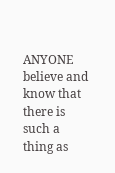ANYONE believe and know that there is such a thing as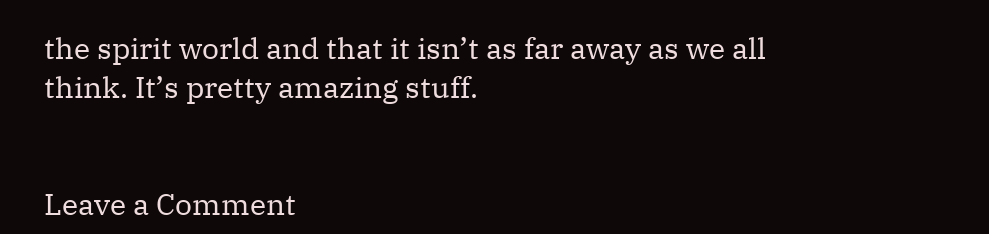the spirit world and that it isn’t as far away as we all think. It’s pretty amazing stuff.


Leave a Comment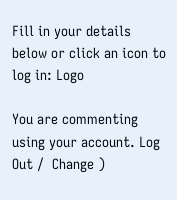Fill in your details below or click an icon to log in: Logo

You are commenting using your account. Log Out /  Change )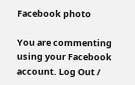Facebook photo

You are commenting using your Facebook account. Log Out /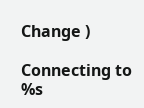Change )

Connecting to %s